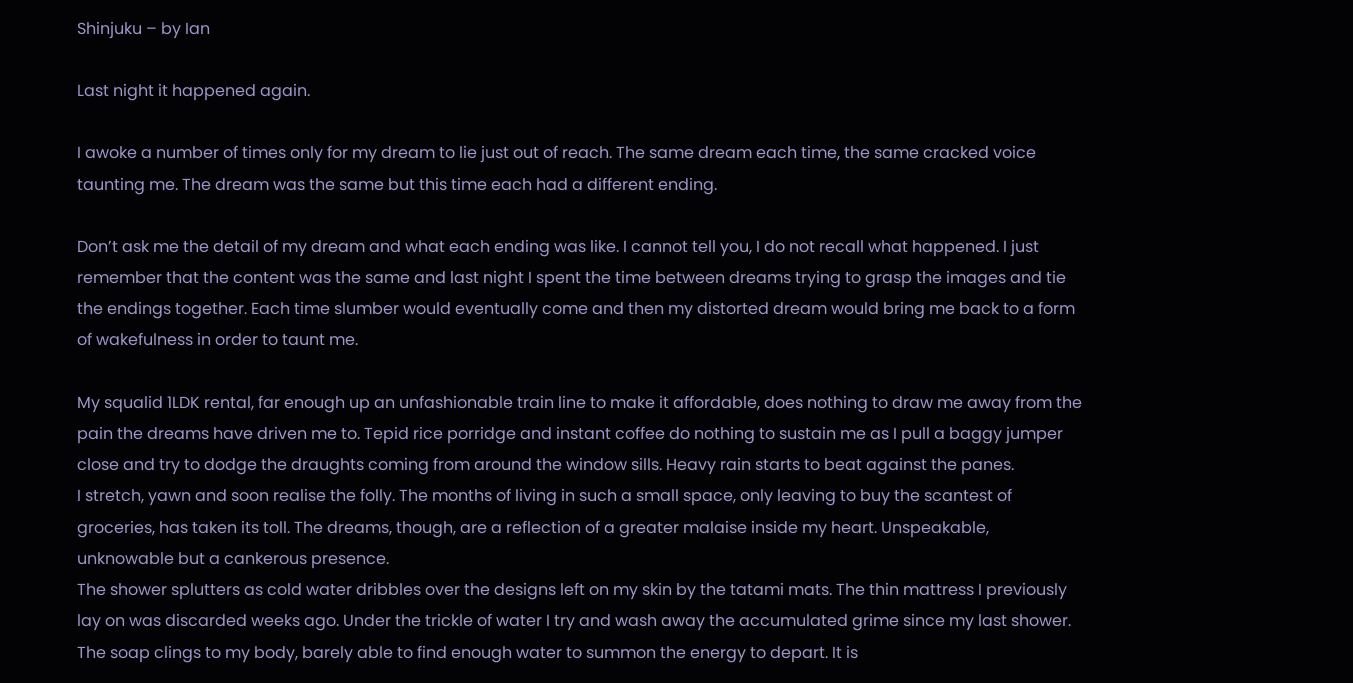Shinjuku – by Ian

Last night it happened again.

I awoke a number of times only for my dream to lie just out of reach. The same dream each time, the same cracked voice taunting me. The dream was the same but this time each had a different ending.

Don’t ask me the detail of my dream and what each ending was like. I cannot tell you, I do not recall what happened. I just remember that the content was the same and last night I spent the time between dreams trying to grasp the images and tie the endings together. Each time slumber would eventually come and then my distorted dream would bring me back to a form of wakefulness in order to taunt me.

My squalid 1LDK rental, far enough up an unfashionable train line to make it affordable, does nothing to draw me away from the pain the dreams have driven me to. Tepid rice porridge and instant coffee do nothing to sustain me as I pull a baggy jumper close and try to dodge the draughts coming from around the window sills. Heavy rain starts to beat against the panes.
I stretch, yawn and soon realise the folly. The months of living in such a small space, only leaving to buy the scantest of groceries, has taken its toll. The dreams, though, are a reflection of a greater malaise inside my heart. Unspeakable, unknowable but a cankerous presence.
The shower splutters as cold water dribbles over the designs left on my skin by the tatami mats. The thin mattress I previously lay on was discarded weeks ago. Under the trickle of water I try and wash away the accumulated grime since my last shower. The soap clings to my body, barely able to find enough water to summon the energy to depart. It is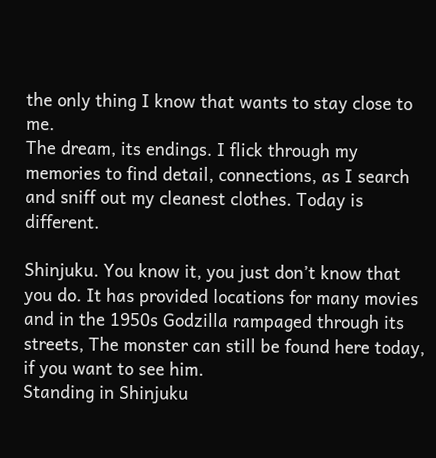the only thing I know that wants to stay close to me.
The dream, its endings. I flick through my memories to find detail, connections, as I search and sniff out my cleanest clothes. Today is different.

Shinjuku. You know it, you just don’t know that you do. It has provided locations for many movies and in the 1950s Godzilla rampaged through its streets, The monster can still be found here today, if you want to see him.
Standing in Shinjuku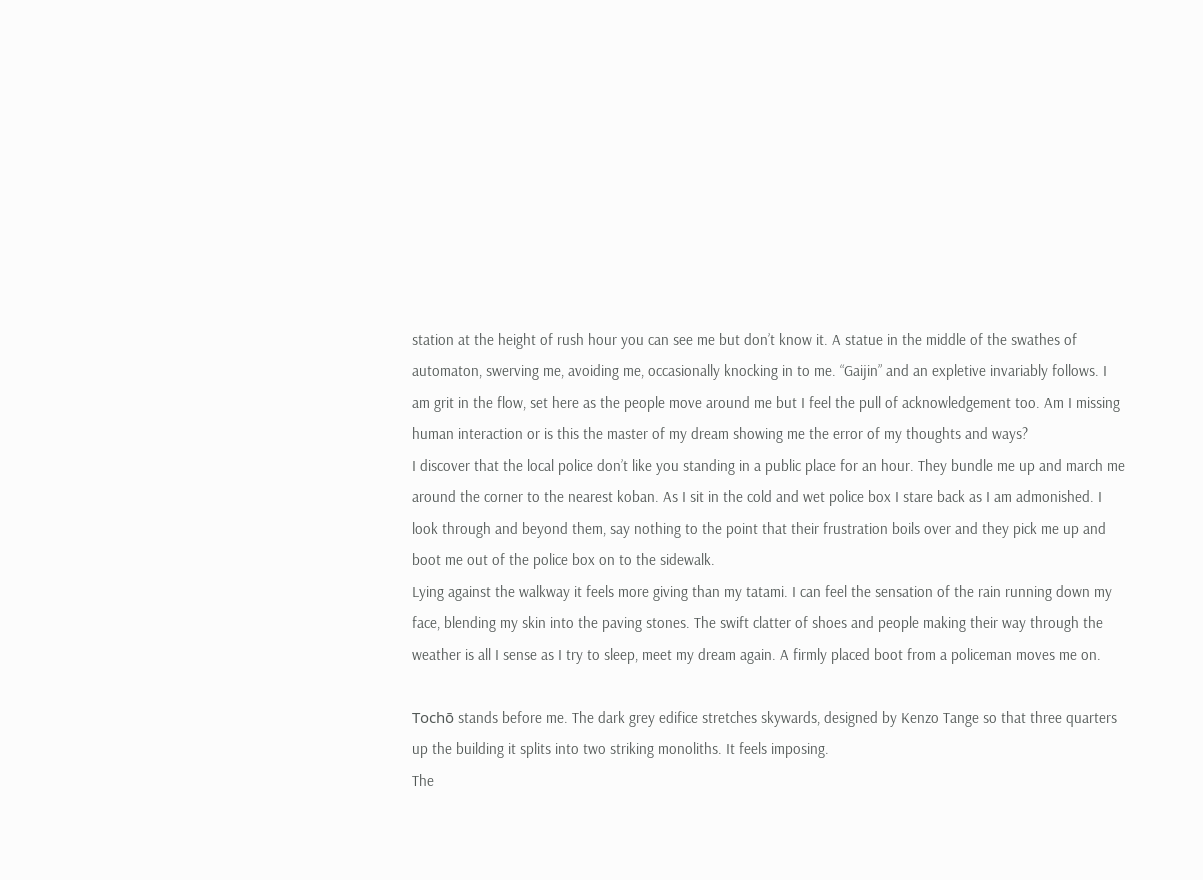station at the height of rush hour you can see me but don’t know it. A statue in the middle of the swathes of automaton, swerving me, avoiding me, occasionally knocking in to me. “Gaijin” and an expletive invariably follows. I am grit in the flow, set here as the people move around me but I feel the pull of acknowledgement too. Am I missing human interaction or is this the master of my dream showing me the error of my thoughts and ways?
I discover that the local police don’t like you standing in a public place for an hour. They bundle me up and march me around the corner to the nearest koban. As I sit in the cold and wet police box I stare back as I am admonished. I look through and beyond them, say nothing to the point that their frustration boils over and they pick me up and boot me out of the police box on to the sidewalk.
Lying against the walkway it feels more giving than my tatami. I can feel the sensation of the rain running down my face, blending my skin into the paving stones. The swift clatter of shoes and people making their way through the weather is all I sense as I try to sleep, meet my dream again. A firmly placed boot from a policeman moves me on.

Tochō stands before me. The dark grey edifice stretches skywards, designed by Kenzo Tange so that three quarters up the building it splits into two striking monoliths. It feels imposing.
The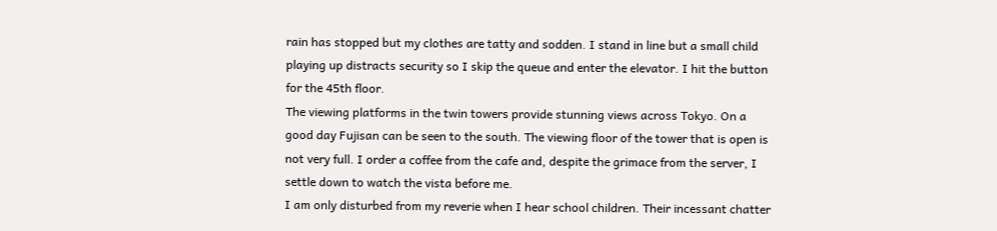rain has stopped but my clothes are tatty and sodden. I stand in line but a small child playing up distracts security so I skip the queue and enter the elevator. I hit the button for the 45th floor.
The viewing platforms in the twin towers provide stunning views across Tokyo. On a good day Fujisan can be seen to the south. The viewing floor of the tower that is open is not very full. I order a coffee from the cafe and, despite the grimace from the server, I settle down to watch the vista before me.
I am only disturbed from my reverie when I hear school children. Their incessant chatter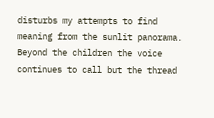disturbs my attempts to find meaning from the sunlit panorama. Beyond the children the voice continues to call but the thread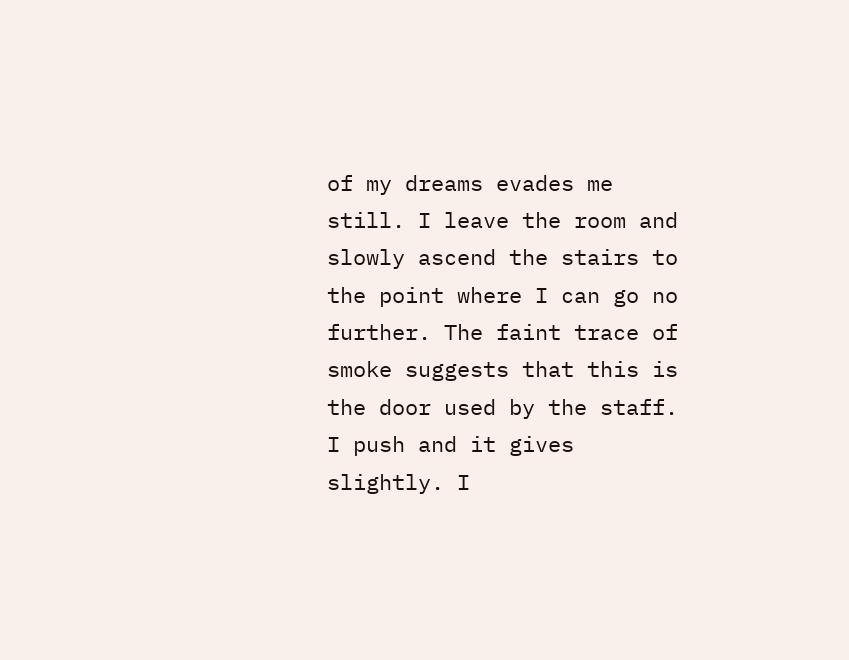of my dreams evades me still. I leave the room and slowly ascend the stairs to the point where I can go no further. The faint trace of smoke suggests that this is the door used by the staff. I push and it gives slightly. I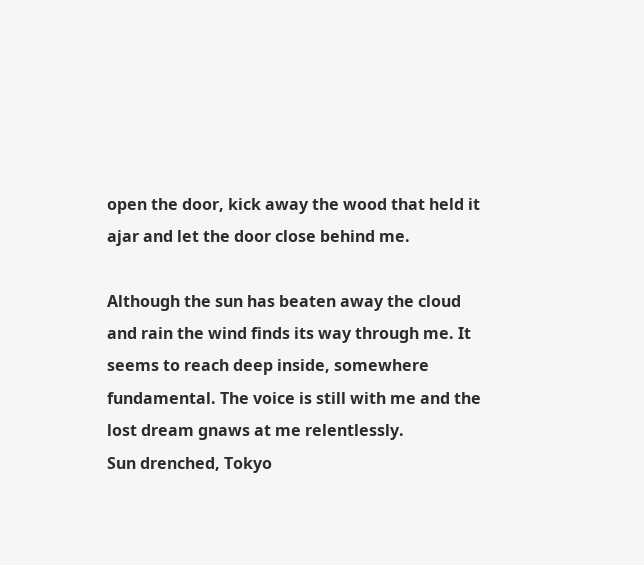open the door, kick away the wood that held it ajar and let the door close behind me.

Although the sun has beaten away the cloud and rain the wind finds its way through me. It seems to reach deep inside, somewhere fundamental. The voice is still with me and the lost dream gnaws at me relentlessly.
Sun drenched, Tokyo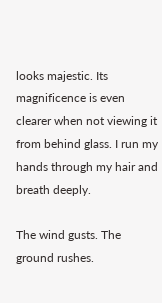looks majestic. Its magnificence is even clearer when not viewing it from behind glass. I run my hands through my hair and breath deeply.

The wind gusts. The ground rushes.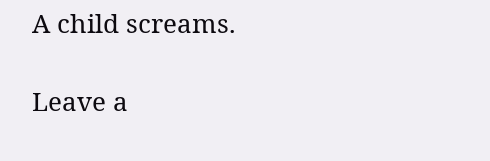A child screams.

Leave a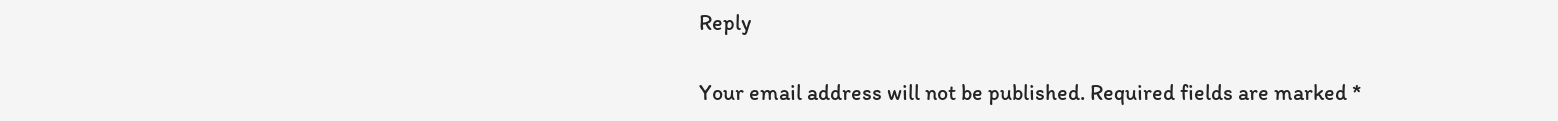Reply

Your email address will not be published. Required fields are marked *